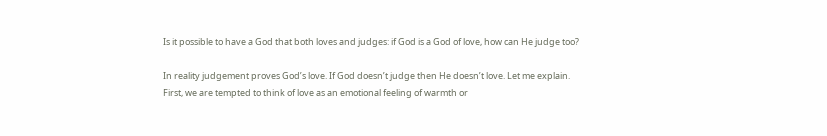Is it possible to have a God that both loves and judges: if God is a God of love, how can He judge too?

In reality judgement proves God’s love. If God doesn’t judge then He doesn’t love. Let me explain. First, we are tempted to think of love as an emotional feeling of warmth or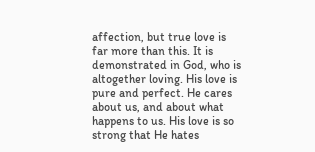affection, but true love is far more than this. It is demonstrated in God, who is altogether loving. His love is pure and perfect. He cares about us, and about what happens to us. His love is so strong that He hates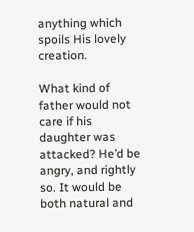anything which spoils His lovely creation.

What kind of father would not care if his daughter was attacked? He’d be angry, and rightly so. It would be both natural and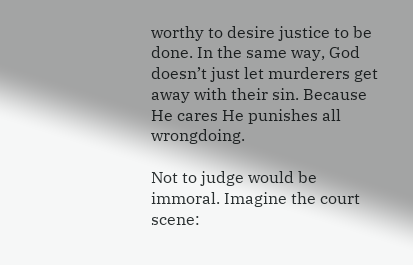worthy to desire justice to be done. In the same way, God doesn’t just let murderers get away with their sin. Because He cares He punishes all wrongdoing.

Not to judge would be immoral. Imagine the court scene: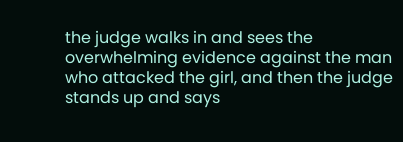the judge walks in and sees the overwhelming evidence against the man who attacked the girl, and then the judge stands up and says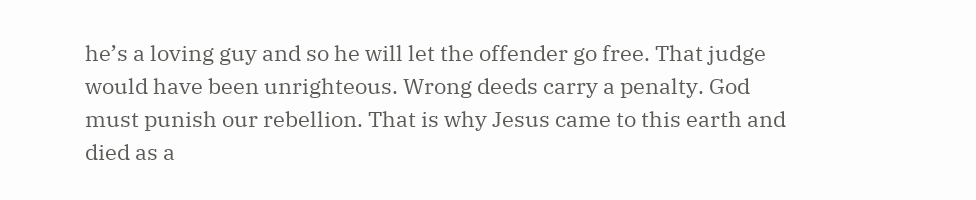he’s a loving guy and so he will let the offender go free. That judge would have been unrighteous. Wrong deeds carry a penalty. God must punish our rebellion. That is why Jesus came to this earth and died as a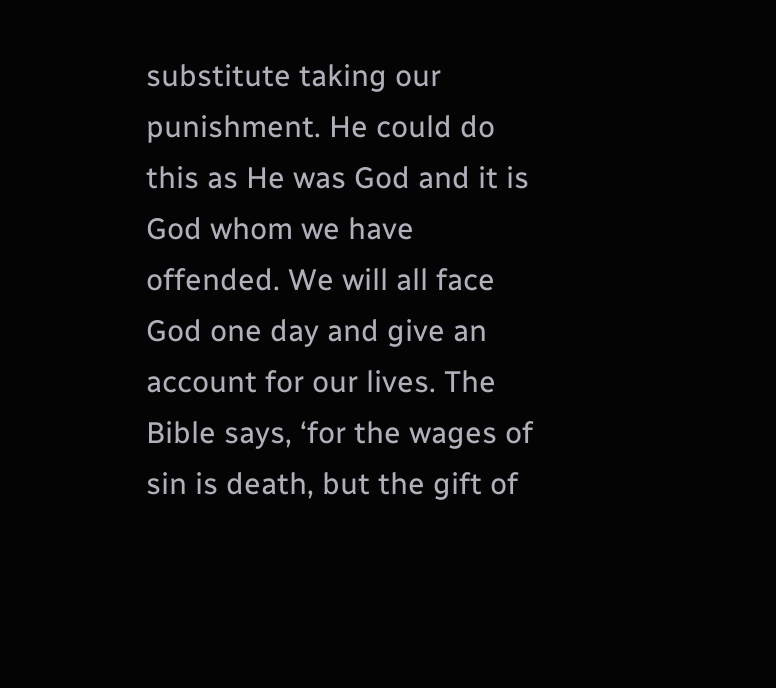substitute taking our punishment. He could do this as He was God and it is God whom we have offended. We will all face God one day and give an account for our lives. The Bible says, ‘for the wages of sin is death, but the gift of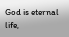God is eternal life,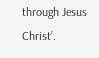through Jesus Christ’.